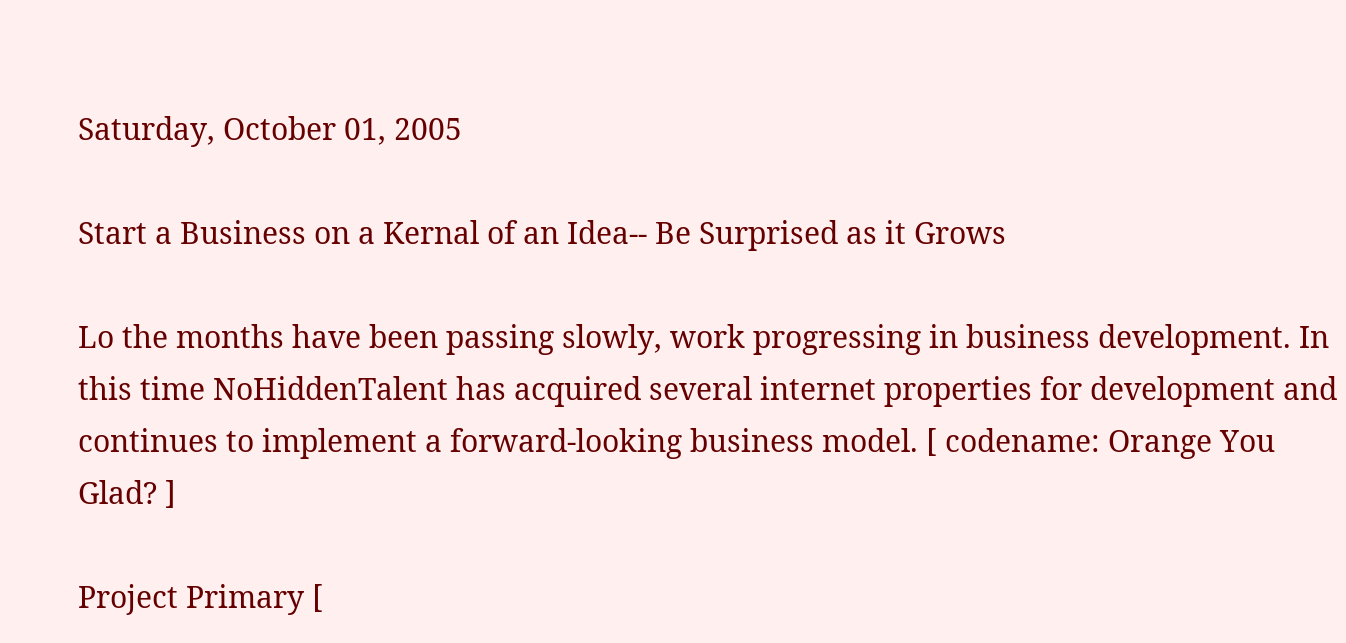Saturday, October 01, 2005

Start a Business on a Kernal of an Idea-- Be Surprised as it Grows

Lo the months have been passing slowly, work progressing in business development. In this time NoHiddenTalent has acquired several internet properties for development and continues to implement a forward-looking business model. [ codename: Orange You Glad? ]

Project Primary [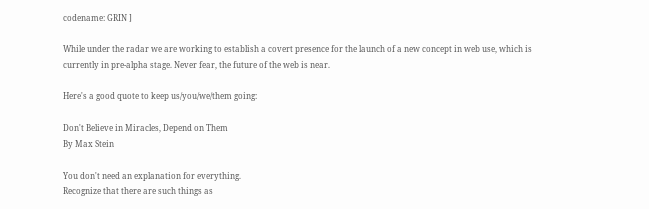codename: GRIN ]

While under the radar we are working to establish a covert presence for the launch of a new concept in web use, which is currently in pre-alpha stage. Never fear, the future of the web is near.

Here's a good quote to keep us/you/we/them going:

Don't Believe in Miracles, Depend on Them
By Max Stein

You don't need an explanation for everything.
Recognize that there are such things as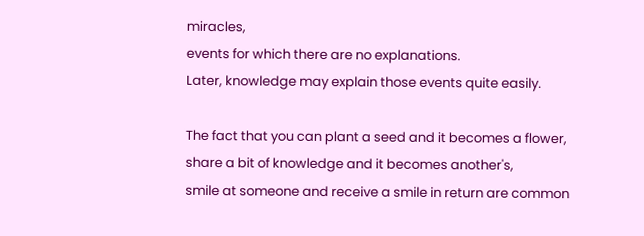miracles,
events for which there are no explanations.
Later, knowledge may explain those events quite easily.

The fact that you can plant a seed and it becomes a flower,
share a bit of knowledge and it becomes another's,
smile at someone and receive a smile in return are common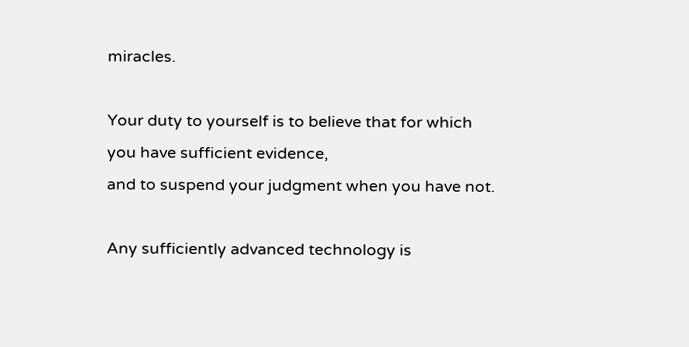miracles.

Your duty to yourself is to believe that for which
you have sufficient evidence,
and to suspend your judgment when you have not.

Any sufficiently advanced technology is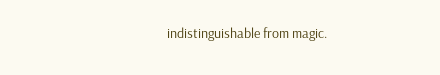indistinguishable from magic.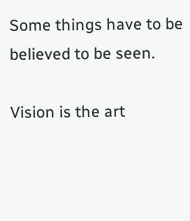Some things have to be believed to be seen.

Vision is the art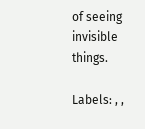of seeing invisible things.

Labels: , ,